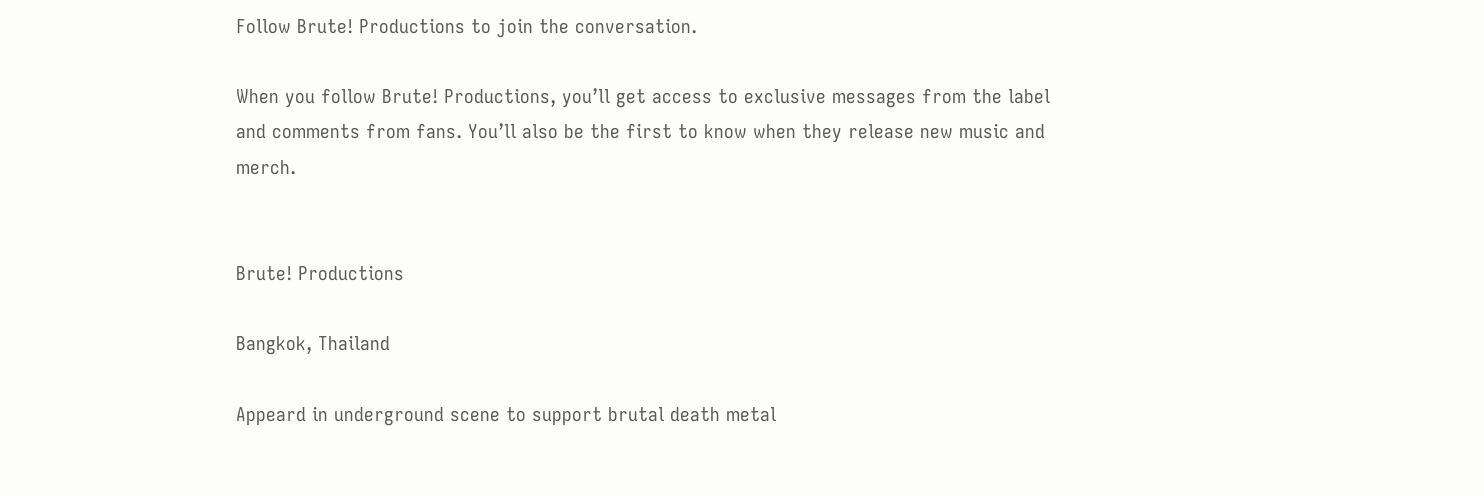Follow Brute! Productions to join the conversation.

When you follow Brute! Productions, you’ll get access to exclusive messages from the label and comments from fans. You’ll also be the first to know when they release new music and merch.


Brute! Productions

Bangkok, Thailand

Appeard in underground scene to support brutal death metal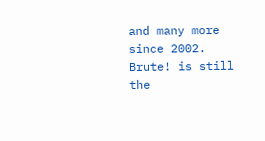and many more since 2002. Brute! is still the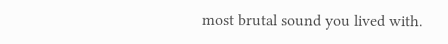most brutal sound you lived with.